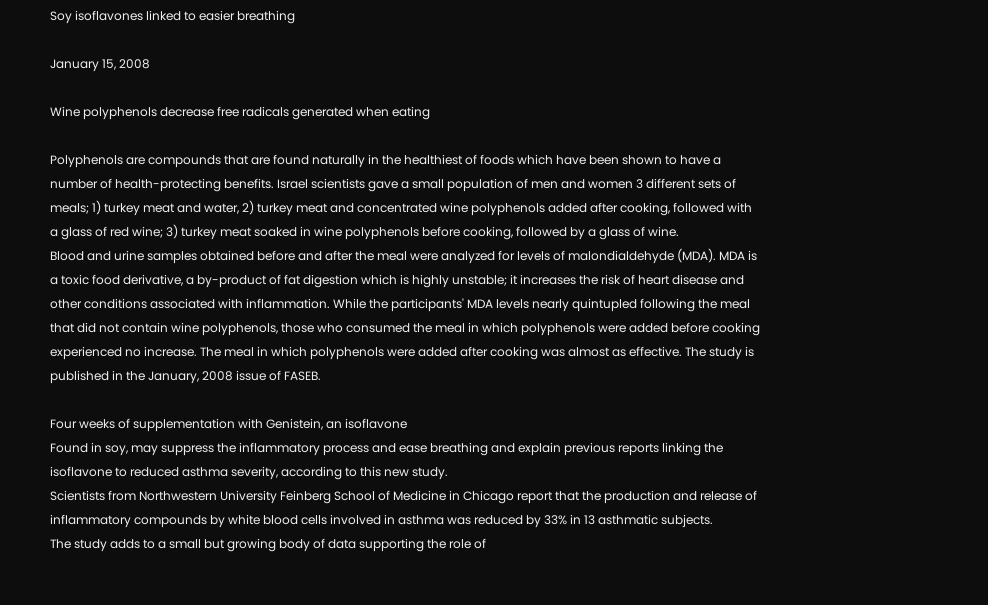Soy isoflavones linked to easier breathing

January 15, 2008

Wine polyphenols decrease free radicals generated when eating

Polyphenols are compounds that are found naturally in the healthiest of foods which have been shown to have a number of health-protecting benefits. Israel scientists gave a small population of men and women 3 different sets of meals; 1) turkey meat and water, 2) turkey meat and concentrated wine polyphenols added after cooking, followed with a glass of red wine; 3) turkey meat soaked in wine polyphenols before cooking, followed by a glass of wine.
Blood and urine samples obtained before and after the meal were analyzed for levels of malondialdehyde (MDA). MDA is a toxic food derivative, a by-product of fat digestion which is highly unstable; it increases the risk of heart disease and other conditions associated with inflammation. While the participants' MDA levels nearly quintupled following the meal that did not contain wine polyphenols, those who consumed the meal in which polyphenols were added before cooking experienced no increase. The meal in which polyphenols were added after cooking was almost as effective. The study is published in the January, 2008 issue of FASEB.

Four weeks of supplementation with Genistein, an isoflavone
Found in soy, may suppress the inflammatory process and ease breathing and explain previous reports linking the isoflavone to reduced asthma severity, according to this new study.
Scientists from Northwestern University Feinberg School of Medicine in Chicago report that the production and release of inflammatory compounds by white blood cells involved in asthma was reduced by 33% in 13 asthmatic subjects.
The study adds to a small but growing body of data supporting the role of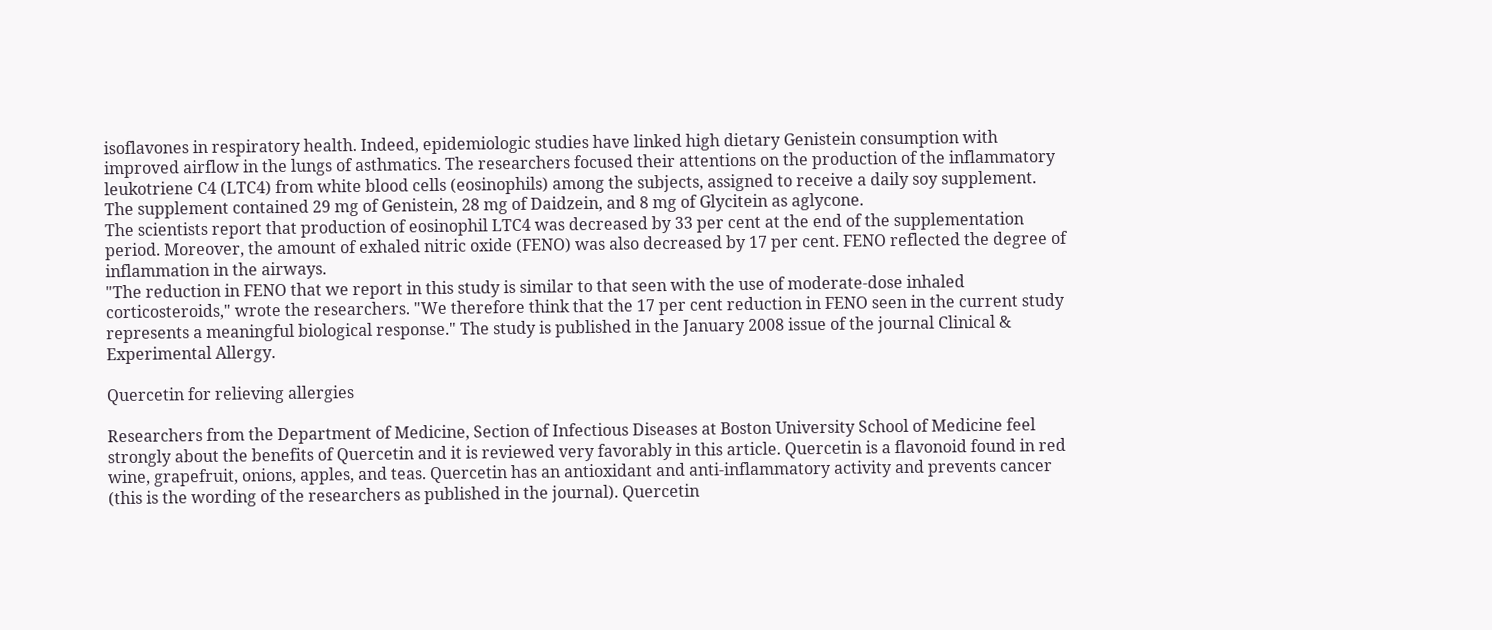isoflavones in respiratory health. Indeed, epidemiologic studies have linked high dietary Genistein consumption with improved airflow in the lungs of asthmatics. The researchers focused their attentions on the production of the inflammatory leukotriene C4 (LTC4) from white blood cells (eosinophils) among the subjects, assigned to receive a daily soy supplement. The supplement contained 29 mg of Genistein, 28 mg of Daidzein, and 8 mg of Glycitein as aglycone.
The scientists report that production of eosinophil LTC4 was decreased by 33 per cent at the end of the supplementation period. Moreover, the amount of exhaled nitric oxide (FENO) was also decreased by 17 per cent. FENO reflected the degree of inflammation in the airways.
"The reduction in FENO that we report in this study is similar to that seen with the use of moderate-dose inhaled corticosteroids," wrote the researchers. "We therefore think that the 17 per cent reduction in FENO seen in the current study represents a meaningful biological response." The study is published in the January 2008 issue of the journal Clinical & Experimental Allergy.

Quercetin for relieving allergies

Researchers from the Department of Medicine, Section of Infectious Diseases at Boston University School of Medicine feel strongly about the benefits of Quercetin and it is reviewed very favorably in this article. Quercetin is a flavonoid found in red wine, grapefruit, onions, apples, and teas. Quercetin has an antioxidant and anti-inflammatory activity and prevents cancer (this is the wording of the researchers as published in the journal). Quercetin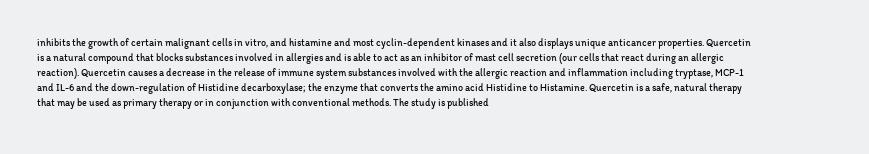inhibits the growth of certain malignant cells in vitro, and histamine and most cyclin-dependent kinases and it also displays unique anticancer properties. Quercetin is a natural compound that blocks substances involved in allergies and is able to act as an inhibitor of mast cell secretion (our cells that react during an allergic reaction). Quercetin causes a decrease in the release of immune system substances involved with the allergic reaction and inflammation including tryptase, MCP-1 and IL-6 and the down-regulation of Histidine decarboxylase; the enzyme that converts the amino acid Histidine to Histamine. Quercetin is a safe, natural therapy that may be used as primary therapy or in conjunction with conventional methods. The study is published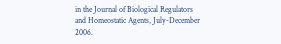in the Journal of Biological Regulators and Homeostatic Agents, July-December 2006.